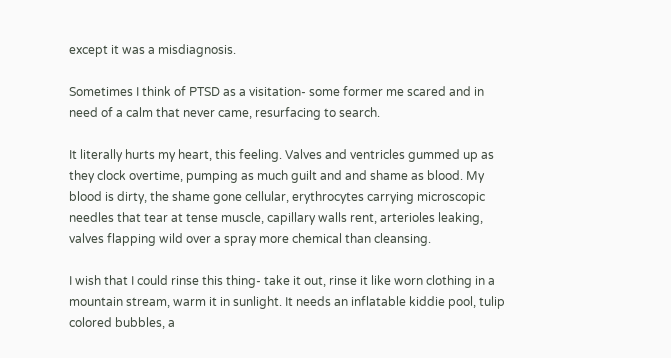except it was a misdiagnosis.

Sometimes I think of PTSD as a visitation- some former me scared and in need of a calm that never came, resurfacing to search.

It literally hurts my heart, this feeling. Valves and ventricles gummed up as they clock overtime, pumping as much guilt and and shame as blood. My blood is dirty, the shame gone cellular, erythrocytes carrying microscopic needles that tear at tense muscle, capillary walls rent, arterioles leaking, valves flapping wild over a spray more chemical than cleansing.

I wish that I could rinse this thing- take it out, rinse it like worn clothing in a mountain stream, warm it in sunlight. It needs an inflatable kiddie pool, tulip colored bubbles, a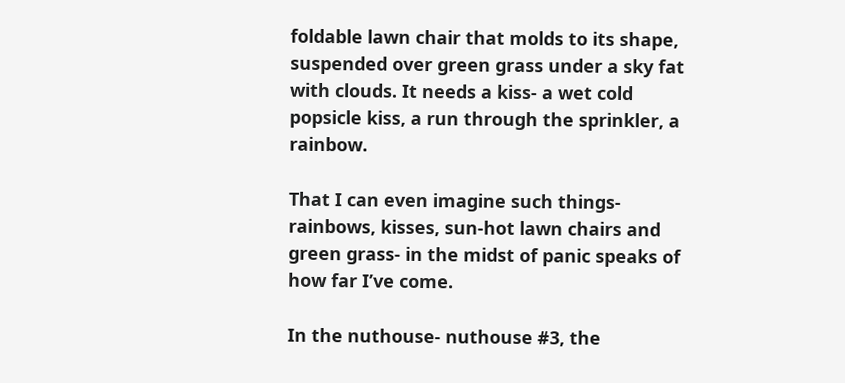foldable lawn chair that molds to its shape, suspended over green grass under a sky fat with clouds. It needs a kiss- a wet cold popsicle kiss, a run through the sprinkler, a rainbow.

That I can even imagine such things- rainbows, kisses, sun-hot lawn chairs and green grass- in the midst of panic speaks of how far I’ve come.

In the nuthouse- nuthouse #3, the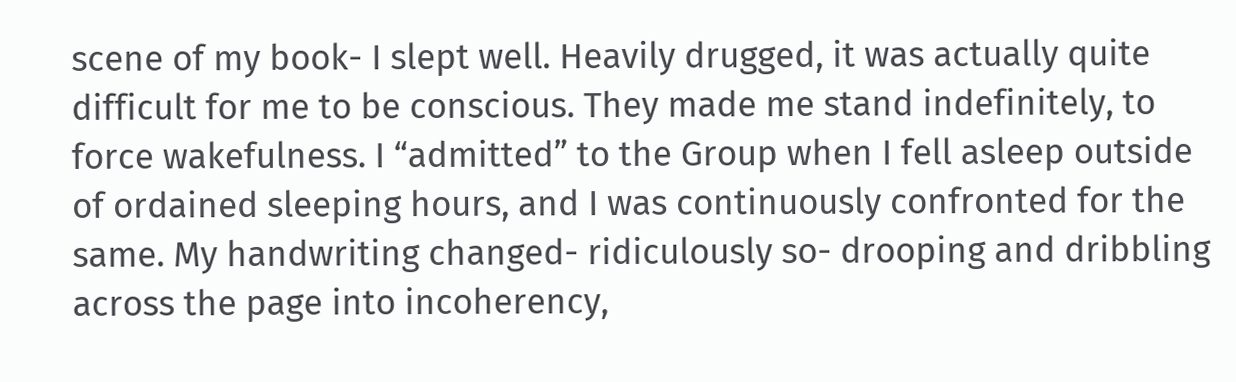scene of my book- I slept well. Heavily drugged, it was actually quite difficult for me to be conscious. They made me stand indefinitely, to force wakefulness. I “admitted” to the Group when I fell asleep outside of ordained sleeping hours, and I was continuously confronted for the same. My handwriting changed- ridiculously so- drooping and dribbling across the page into incoherency,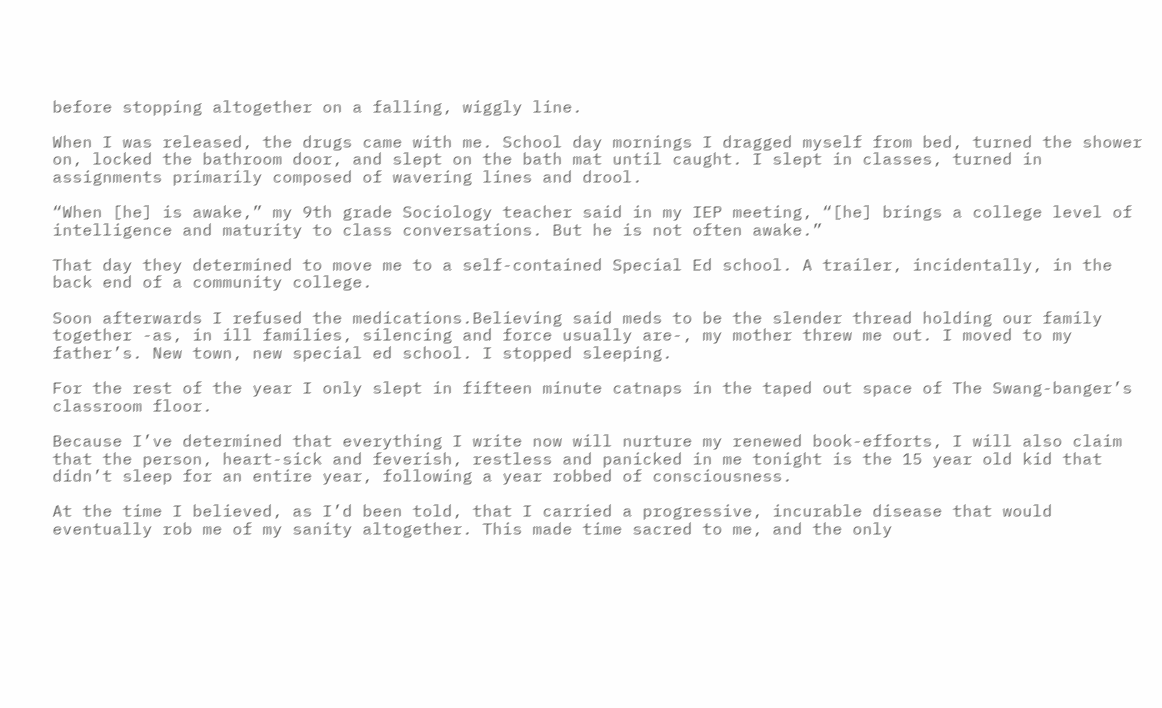before stopping altogether on a falling, wiggly line.

When I was released, the drugs came with me. School day mornings I dragged myself from bed, turned the shower on, locked the bathroom door, and slept on the bath mat until caught. I slept in classes, turned in assignments primarily composed of wavering lines and drool.

“When [he] is awake,” my 9th grade Sociology teacher said in my IEP meeting, “[he] brings a college level of intelligence and maturity to class conversations. But he is not often awake.”

That day they determined to move me to a self-contained Special Ed school. A trailer, incidentally, in the back end of a community college.

Soon afterwards I refused the medications.Believing said meds to be the slender thread holding our family together -as, in ill families, silencing and force usually are-, my mother threw me out. I moved to my father’s. New town, new special ed school. I stopped sleeping.

For the rest of the year I only slept in fifteen minute catnaps in the taped out space of The Swang-banger’s classroom floor.

Because I’ve determined that everything I write now will nurture my renewed book-efforts, I will also claim that the person, heart-sick and feverish, restless and panicked in me tonight is the 15 year old kid that didn’t sleep for an entire year, following a year robbed of consciousness.

At the time I believed, as I’d been told, that I carried a progressive, incurable disease that would eventually rob me of my sanity altogether. This made time sacred to me, and the only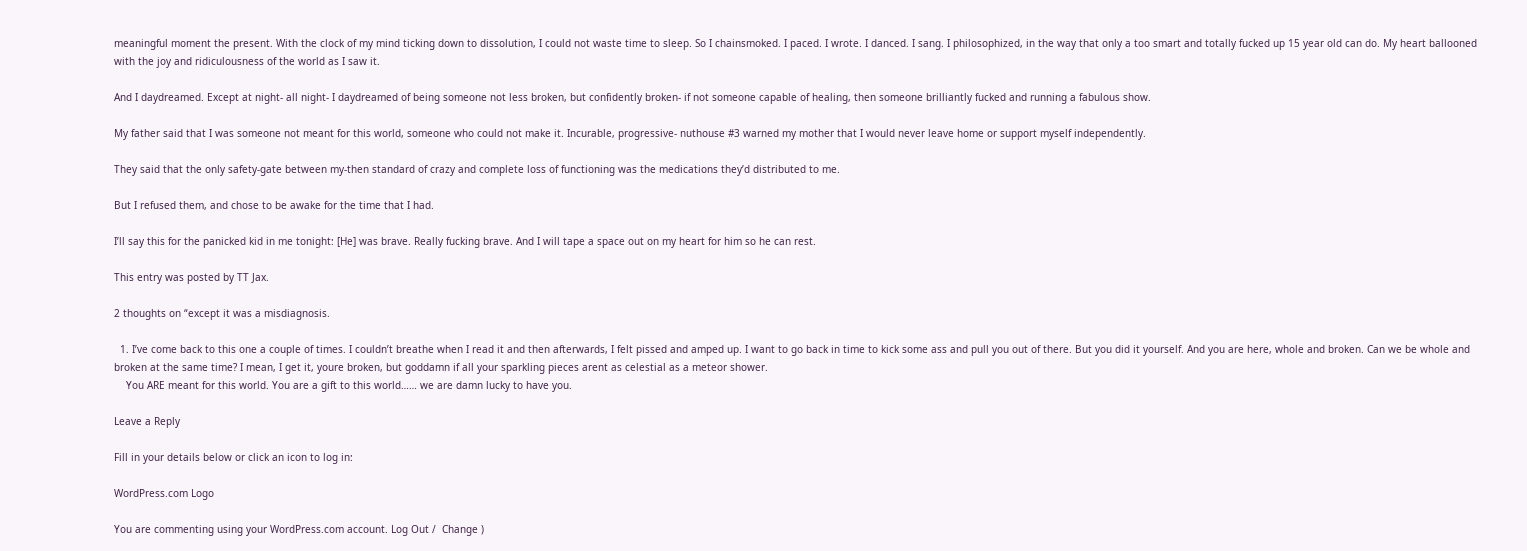meaningful moment the present. With the clock of my mind ticking down to dissolution, I could not waste time to sleep. So I chainsmoked. I paced. I wrote. I danced. I sang. I philosophized, in the way that only a too smart and totally fucked up 15 year old can do. My heart ballooned with the joy and ridiculousness of the world as I saw it.

And I daydreamed. Except at night- all night- I daydreamed of being someone not less broken, but confidently broken- if not someone capable of healing, then someone brilliantly fucked and running a fabulous show.

My father said that I was someone not meant for this world, someone who could not make it. Incurable, progressive- nuthouse #3 warned my mother that I would never leave home or support myself independently.

They said that the only safety-gate between my-then standard of crazy and complete loss of functioning was the medications they’d distributed to me.

But I refused them, and chose to be awake for the time that I had.

I’ll say this for the panicked kid in me tonight: [He] was brave. Really fucking brave. And I will tape a space out on my heart for him so he can rest.

This entry was posted by TT Jax.

2 thoughts on “except it was a misdiagnosis.

  1. I’ve come back to this one a couple of times. I couldn’t breathe when I read it and then afterwards, I felt pissed and amped up. I want to go back in time to kick some ass and pull you out of there. But you did it yourself. And you are here, whole and broken. Can we be whole and broken at the same time? I mean, I get it, youre broken, but goddamn if all your sparkling pieces arent as celestial as a meteor shower.
    You ARE meant for this world. You are a gift to this world…… we are damn lucky to have you.

Leave a Reply

Fill in your details below or click an icon to log in:

WordPress.com Logo

You are commenting using your WordPress.com account. Log Out /  Change )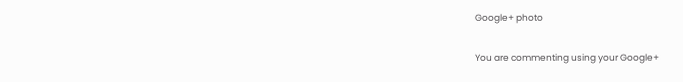Google+ photo

You are commenting using your Google+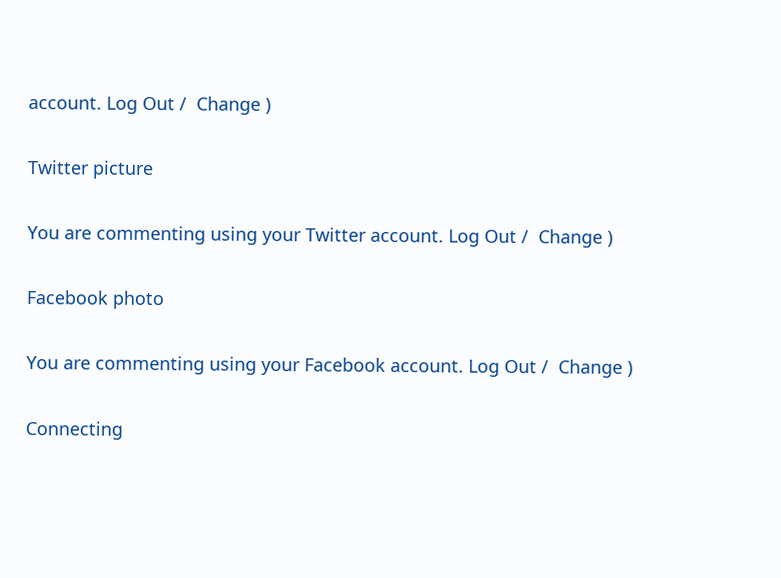account. Log Out /  Change )

Twitter picture

You are commenting using your Twitter account. Log Out /  Change )

Facebook photo

You are commenting using your Facebook account. Log Out /  Change )

Connecting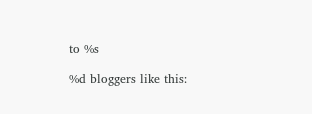to %s

%d bloggers like this: